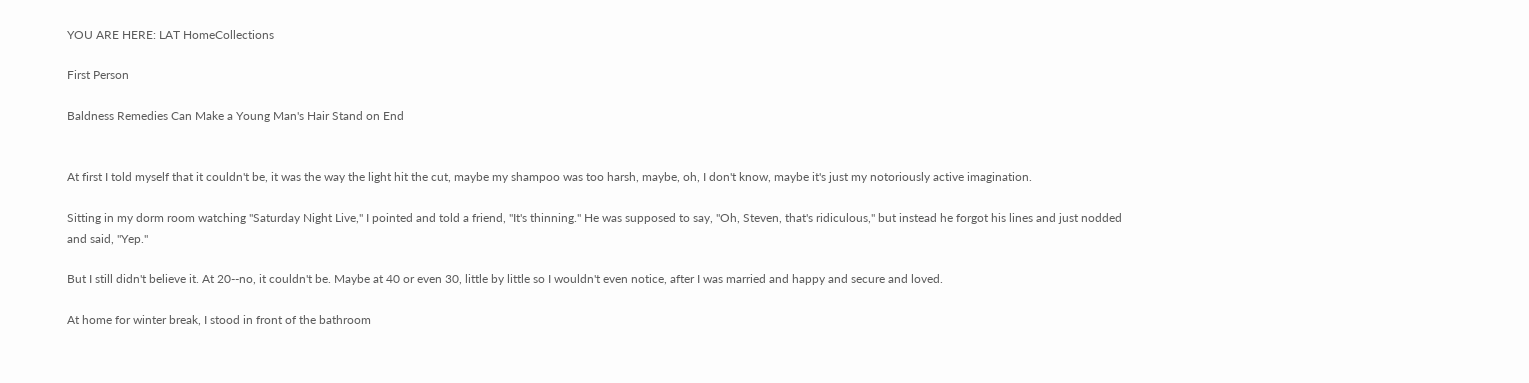YOU ARE HERE: LAT HomeCollections

First Person

Baldness Remedies Can Make a Young Man's Hair Stand on End


At first I told myself that it couldn't be, it was the way the light hit the cut, maybe my shampoo was too harsh, maybe, oh, I don't know, maybe it's just my notoriously active imagination.

Sitting in my dorm room watching "Saturday Night Live," I pointed and told a friend, "It's thinning." He was supposed to say, "Oh, Steven, that's ridiculous," but instead he forgot his lines and just nodded and said, "Yep."

But I still didn't believe it. At 20--no, it couldn't be. Maybe at 40 or even 30, little by little so I wouldn't even notice, after I was married and happy and secure and loved.

At home for winter break, I stood in front of the bathroom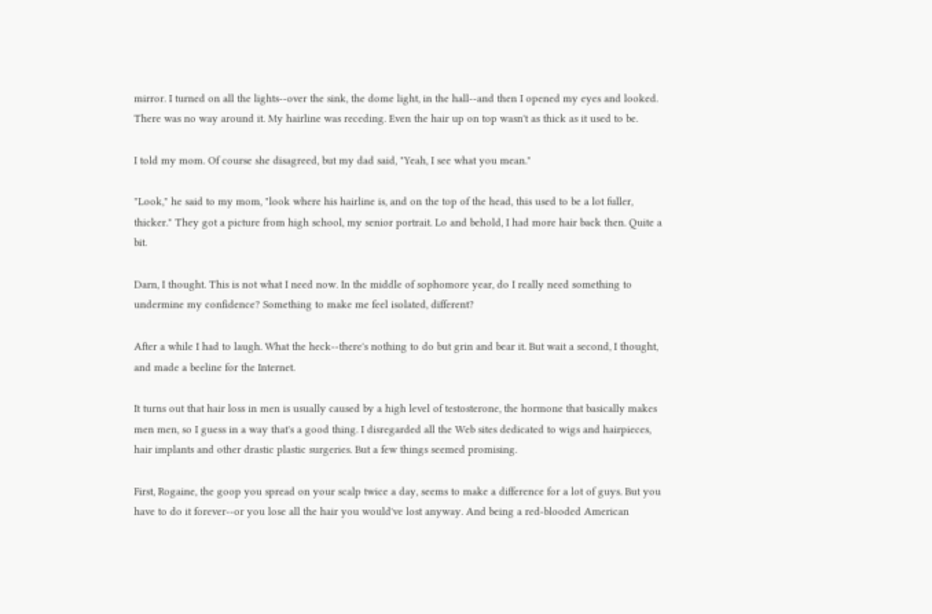mirror. I turned on all the lights--over the sink, the dome light, in the hall--and then I opened my eyes and looked. There was no way around it. My hairline was receding. Even the hair up on top wasn't as thick as it used to be.

I told my mom. Of course she disagreed, but my dad said, "Yeah, I see what you mean."

"Look," he said to my mom, "look where his hairline is, and on the top of the head, this used to be a lot fuller, thicker." They got a picture from high school, my senior portrait. Lo and behold, I had more hair back then. Quite a bit.

Darn, I thought. This is not what I need now. In the middle of sophomore year, do I really need something to undermine my confidence? Something to make me feel isolated, different?

After a while I had to laugh. What the heck--there's nothing to do but grin and bear it. But wait a second, I thought, and made a beeline for the Internet.

It turns out that hair loss in men is usually caused by a high level of testosterone, the hormone that basically makes men men, so I guess in a way that's a good thing. I disregarded all the Web sites dedicated to wigs and hairpieces, hair implants and other drastic plastic surgeries. But a few things seemed promising.

First, Rogaine, the goop you spread on your scalp twice a day, seems to make a difference for a lot of guys. But you have to do it forever--or you lose all the hair you would've lost anyway. And being a red-blooded American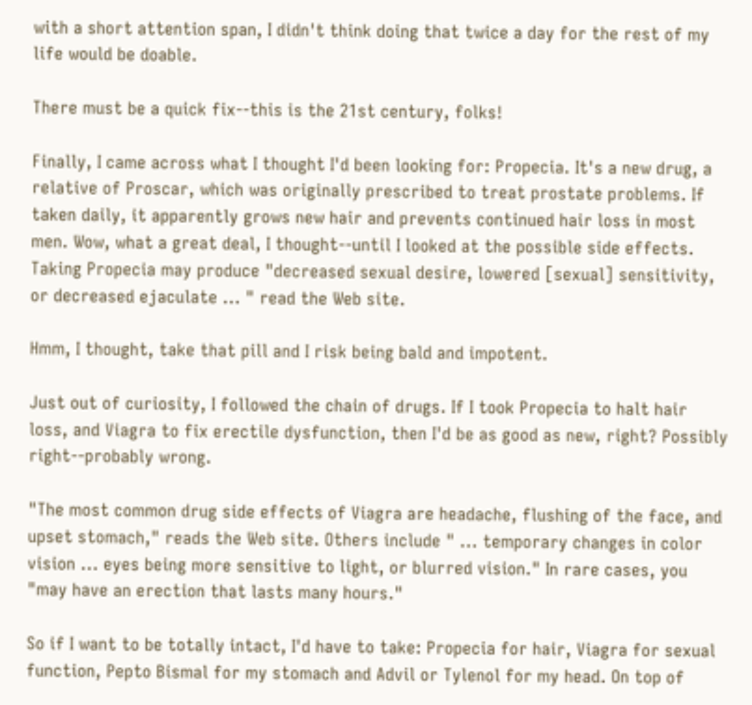with a short attention span, I didn't think doing that twice a day for the rest of my life would be doable.

There must be a quick fix--this is the 21st century, folks!

Finally, I came across what I thought I'd been looking for: Propecia. It's a new drug, a relative of Proscar, which was originally prescribed to treat prostate problems. If taken daily, it apparently grows new hair and prevents continued hair loss in most men. Wow, what a great deal, I thought--until I looked at the possible side effects. Taking Propecia may produce "decreased sexual desire, lowered [sexual] sensitivity, or decreased ejaculate ... " read the Web site.

Hmm, I thought, take that pill and I risk being bald and impotent.

Just out of curiosity, I followed the chain of drugs. If I took Propecia to halt hair loss, and Viagra to fix erectile dysfunction, then I'd be as good as new, right? Possibly right--probably wrong.

"The most common drug side effects of Viagra are headache, flushing of the face, and upset stomach," reads the Web site. Others include " ... temporary changes in color vision ... eyes being more sensitive to light, or blurred vision." In rare cases, you "may have an erection that lasts many hours."

So if I want to be totally intact, I'd have to take: Propecia for hair, Viagra for sexual function, Pepto Bismal for my stomach and Advil or Tylenol for my head. On top of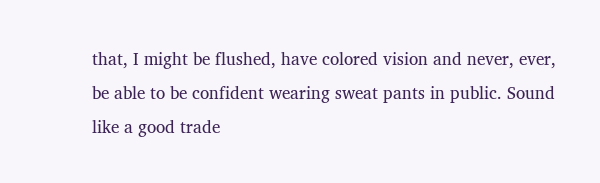that, I might be flushed, have colored vision and never, ever, be able to be confident wearing sweat pants in public. Sound like a good trade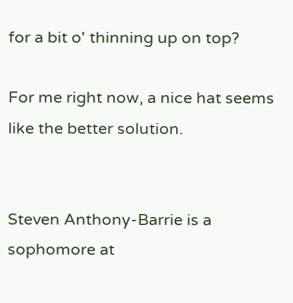for a bit o' thinning up on top?

For me right now, a nice hat seems like the better solution.


Steven Anthony-Barrie is a sophomore at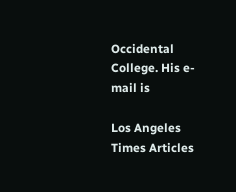Occidental College. His e-mail is

Los Angeles Times Articles